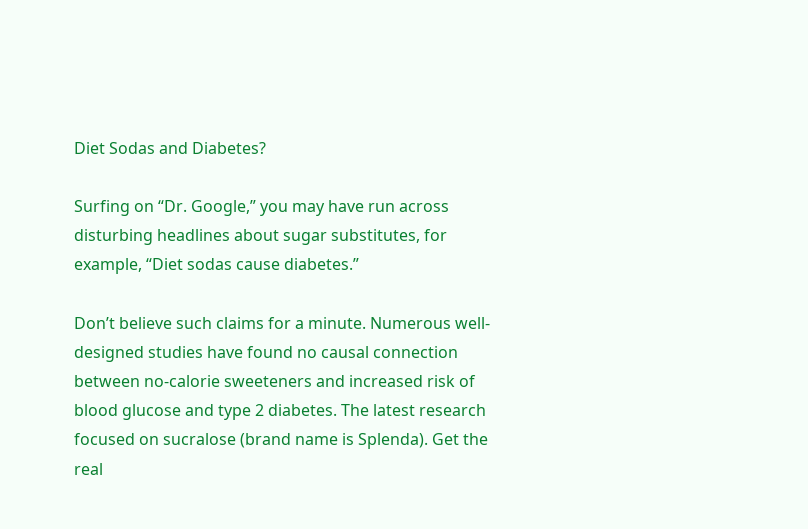Diet Sodas and Diabetes?

Surfing on “Dr. Google,” you may have run across disturbing headlines about sugar substitutes, for example, “Diet sodas cause diabetes.”

Don’t believe such claims for a minute. Numerous well-designed studies have found no causal connection between no-calorie sweeteners and increased risk of blood glucose and type 2 diabetes. The latest research focused on sucralose (brand name is Splenda). Get the real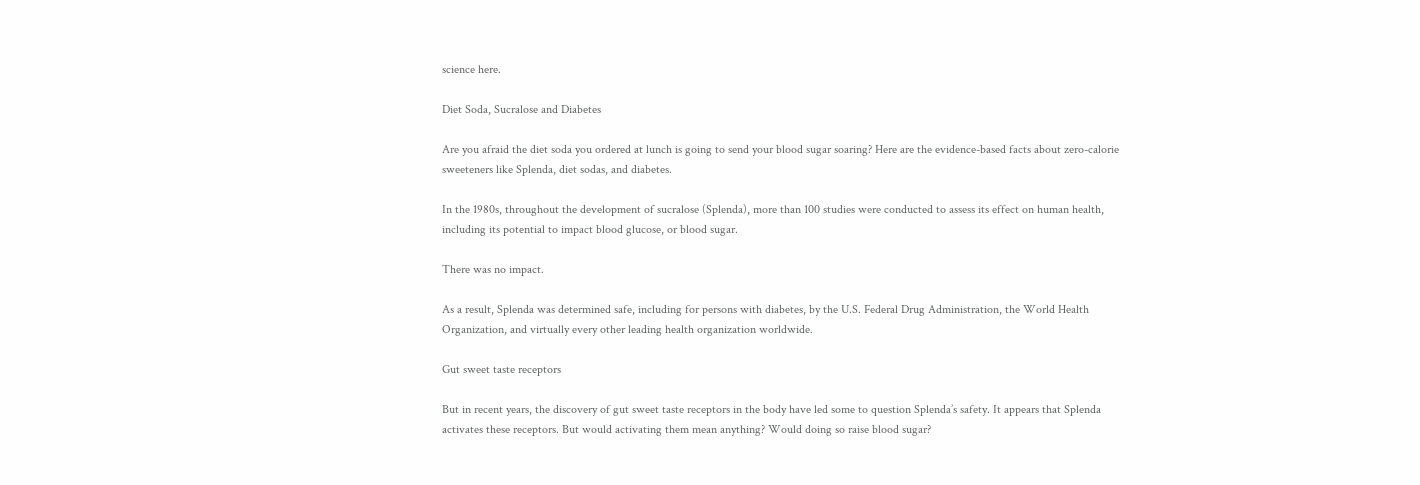science here.

Diet Soda, Sucralose and Diabetes

Are you afraid the diet soda you ordered at lunch is going to send your blood sugar soaring? Here are the evidence-based facts about zero-calorie sweeteners like Splenda, diet sodas, and diabetes.

In the 1980s, throughout the development of sucralose (Splenda), more than 100 studies were conducted to assess its effect on human health, including its potential to impact blood glucose, or blood sugar.

There was no impact.

As a result, Splenda was determined safe, including for persons with diabetes, by the U.S. Federal Drug Administration, the World Health Organization, and virtually every other leading health organization worldwide.

Gut sweet taste receptors

But in recent years, the discovery of gut sweet taste receptors in the body have led some to question Splenda’s safety. It appears that Splenda activates these receptors. But would activating them mean anything? Would doing so raise blood sugar?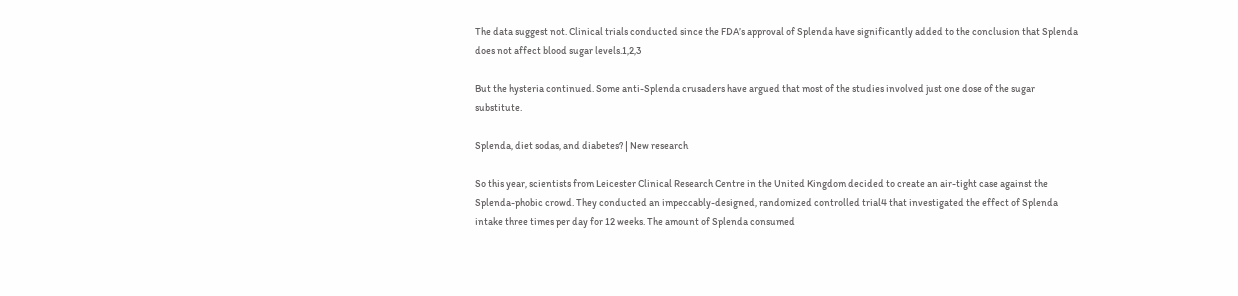The data suggest not. Clinical trials conducted since the FDA’s approval of Splenda have significantly added to the conclusion that Splenda does not affect blood sugar levels.1,2,3

But the hysteria continued. Some anti-Splenda crusaders have argued that most of the studies involved just one dose of the sugar substitute.

Splenda, diet sodas, and diabetes? | New research

So this year, scientists from Leicester Clinical Research Centre in the United Kingdom decided to create an air-tight case against the Splenda-phobic crowd. They conducted an impeccably-designed, randomized controlled trial4 that investigated the effect of Splenda intake three times per day for 12 weeks. The amount of Splenda consumed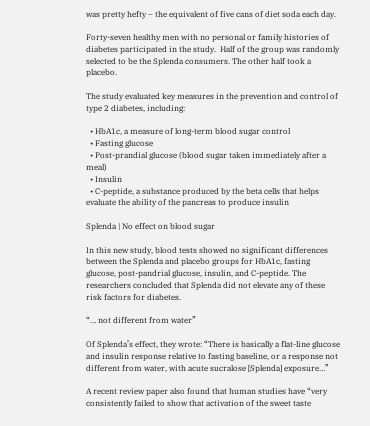was pretty hefty – the equivalent of five cans of diet soda each day.

Forty-seven healthy men with no personal or family histories of diabetes participated in the study.  Half of the group was randomly selected to be the Splenda consumers. The other half took a placebo.

The study evaluated key measures in the prevention and control of type 2 diabetes, including:

  • HbA1c, a measure of long-term blood sugar control
  • Fasting glucose
  • Post-prandial glucose (blood sugar taken immediately after a meal)
  • Insulin
  • C-peptide, a substance produced by the beta cells that helps evaluate the ability of the pancreas to produce insulin

Splenda | No effect on blood sugar

In this new study, blood tests showed no significant differences between the Splenda and placebo groups for HbA1c, fasting glucose, post-pandrial glucose, insulin, and C-peptide. The researchers concluded that Splenda did not elevate any of these risk factors for diabetes.

“… not different from water”

Of Splenda’s effect, they wrote: “There is basically a flat-line glucose and insulin response relative to fasting baseline, or a response not different from water, with acute sucralose [Splenda] exposure…”

A recent review paper also found that human studies have “very consistently failed to show that activation of the sweet taste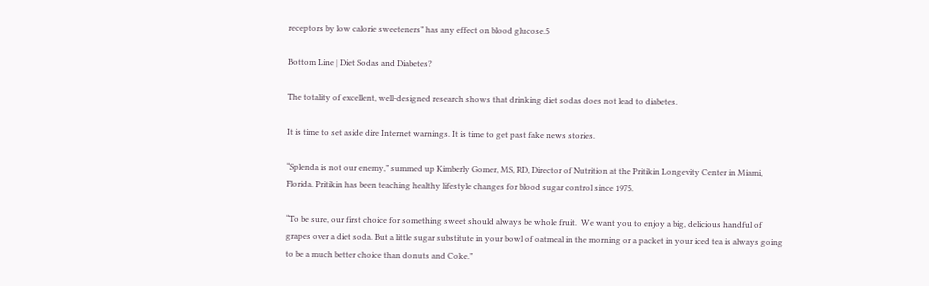receptors by low calorie sweeteners” has any effect on blood glucose.5

Bottom Line | Diet Sodas and Diabetes?

The totality of excellent, well-designed research shows that drinking diet sodas does not lead to diabetes.

It is time to set aside dire Internet warnings. It is time to get past fake news stories.

“Splenda is not our enemy,” summed up Kimberly Gomer, MS, RD, Director of Nutrition at the Pritikin Longevity Center in Miami, Florida. Pritikin has been teaching healthy lifestyle changes for blood sugar control since 1975.

“To be sure, our first choice for something sweet should always be whole fruit.  We want you to enjoy a big, delicious handful of grapes over a diet soda. But a little sugar substitute in your bowl of oatmeal in the morning or a packet in your iced tea is always going to be a much better choice than donuts and Coke.”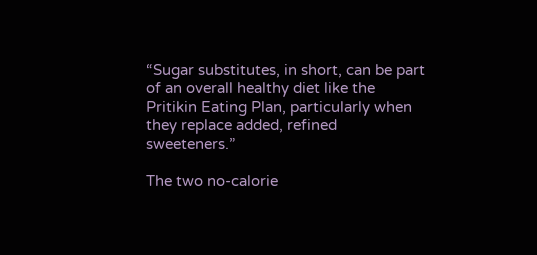“Sugar substitutes, in short, can be part of an overall healthy diet like the Pritikin Eating Plan, particularly when they replace added, refined sweeteners.”

The two no-calorie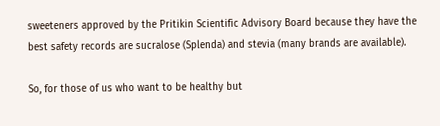sweeteners approved by the Pritikin Scientific Advisory Board because they have the best safety records are sucralose (Splenda) and stevia (many brands are available).

So, for those of us who want to be healthy but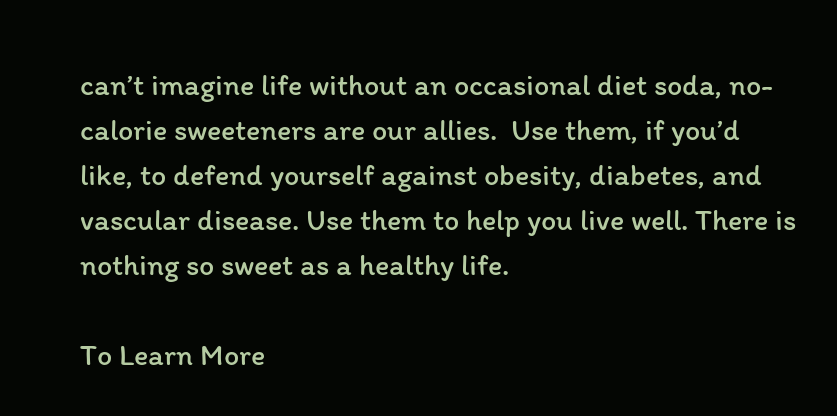can’t imagine life without an occasional diet soda, no-calorie sweeteners are our allies.  Use them, if you’d like, to defend yourself against obesity, diabetes, and vascular disease. Use them to help you live well. There is nothing so sweet as a healthy life.

To Learn More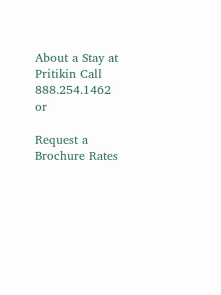About a Stay at Pritikin Call 888.254.1462 or

Request a Brochure Rates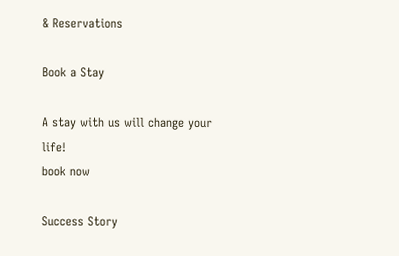& Reservations

Book a Stay

A stay with us will change your life!
book now

Success Story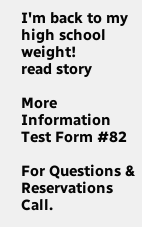I'm back to my high school weight!
read story

More Information Test Form #82

For Questions & Reservations Call.